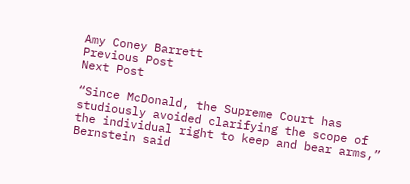Amy Coney Barrett
Previous Post
Next Post

“Since McDonald, the Supreme Court has studiously avoided clarifying the scope of the individual right to keep and bear arms,” Bernstein said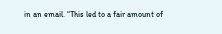in an email. “This led to a fair amount of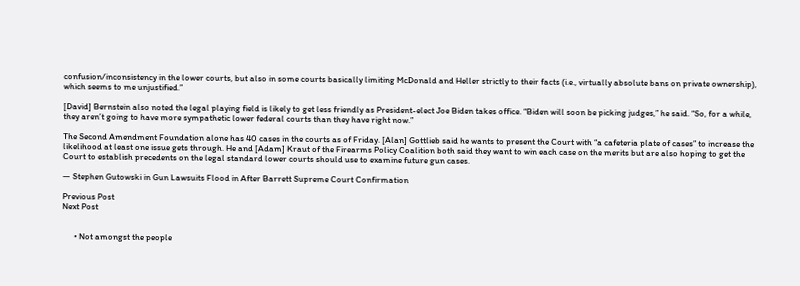confusion/inconsistency in the lower courts, but also in some courts basically limiting McDonald and Heller strictly to their facts (i.e., virtually absolute bans on private ownership), which seems to me unjustified.”

[David] Bernstein also noted the legal playing field is likely to get less friendly as President-elect Joe Biden takes office. “Biden will soon be picking judges,” he said. “So, for a while, they aren’t going to have more sympathetic lower federal courts than they have right now.”

The Second Amendment Foundation alone has 40 cases in the courts as of Friday. [Alan] Gottlieb said he wants to present the Court with “a cafeteria plate of cases” to increase the likelihood at least one issue gets through. He and [Adam] Kraut of the Firearms Policy Coalition both said they want to win each case on the merits but are also hoping to get the Court to establish precedents on the legal standard lower courts should use to examine future gun cases.

— Stephen Gutowski in Gun Lawsuits Flood in After Barrett Supreme Court Confirmation

Previous Post
Next Post


      • Not amongst the people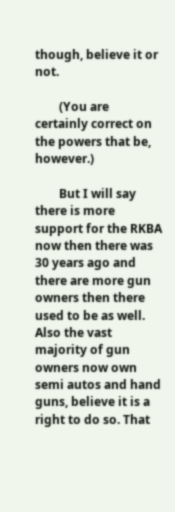though, believe it or not.

        (You are certainly correct on the powers that be, however.)

        But I will say there is more support for the RKBA now then there was 30 years ago and there are more gun owners then there used to be as well. Also the vast majority of gun owners now own semi autos and hand guns, believe it is a right to do so. That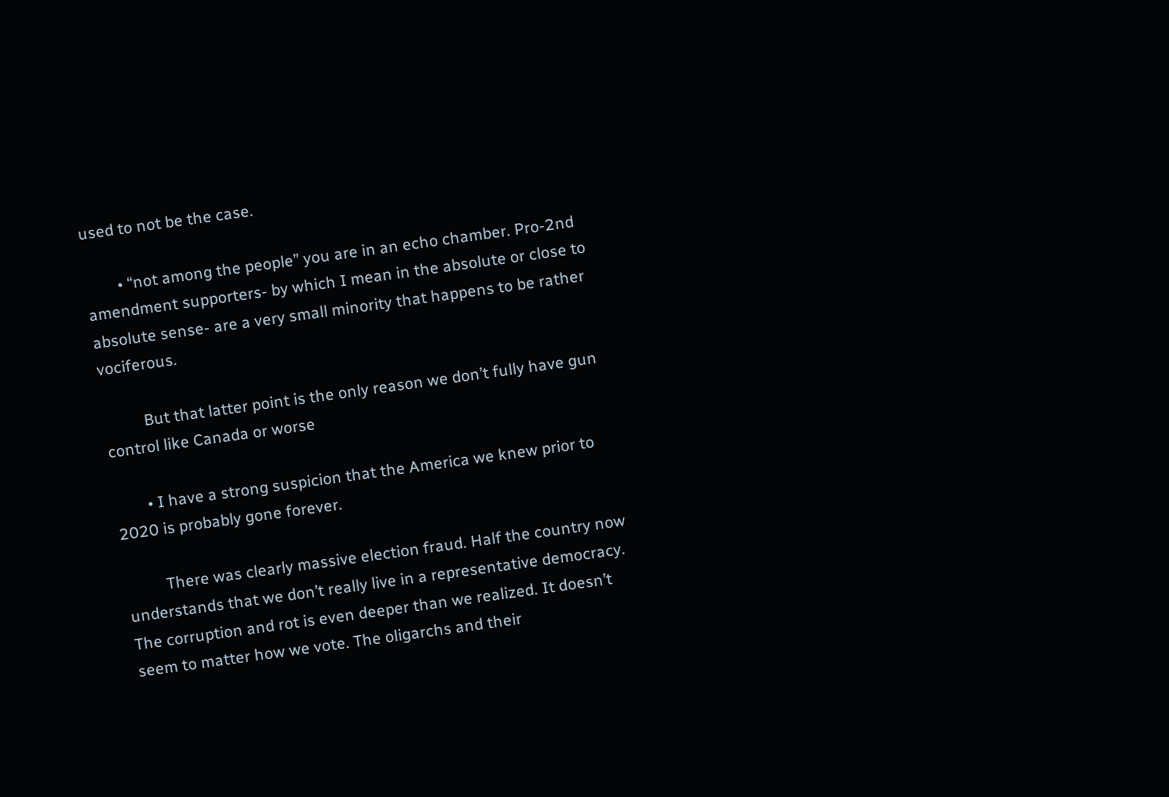used to not be the case.

        • “not among the people” you are in an echo chamber. Pro-2nd amendment supporters- by which I mean in the absolute or close to absolute sense- are a very small minority that happens to be rather vociferous.

          But that latter point is the only reason we don’t fully have gun control like Canada or worse

        • I have a strong suspicion that the America we knew prior to 2020 is probably gone forever.

          There was clearly massive election fraud. Half the country now understands that we don’t really live in a representative democracy. The corruption and rot is even deeper than we realized. It doesn’t seem to matter how we vote. The oligarchs and their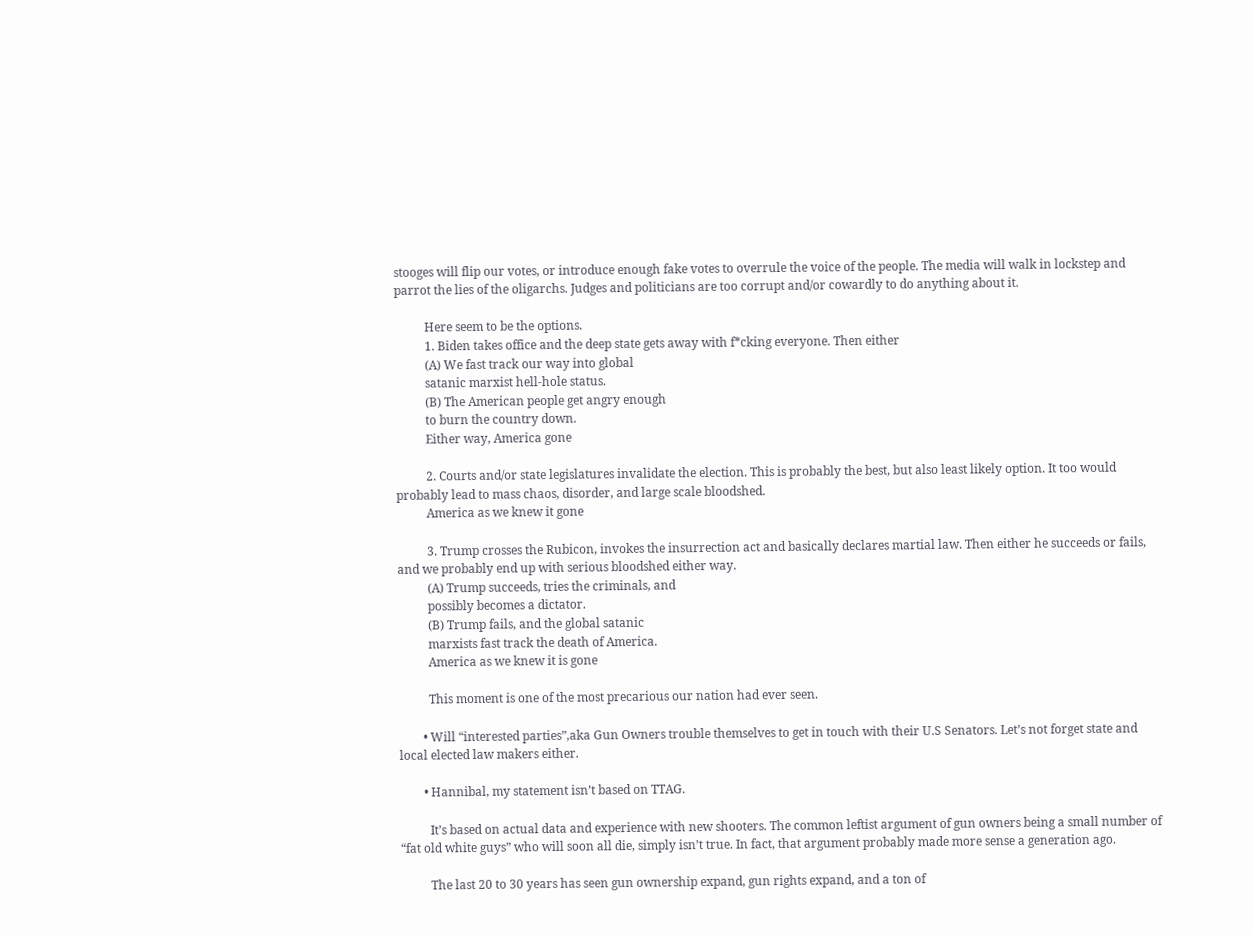stooges will flip our votes, or introduce enough fake votes to overrule the voice of the people. The media will walk in lockstep and parrot the lies of the oligarchs. Judges and politicians are too corrupt and/or cowardly to do anything about it.

          Here seem to be the options.
          1. Biden takes office and the deep state gets away with f*cking everyone. Then either
          (A) We fast track our way into global
          satanic marxist hell-hole status.
          (B) The American people get angry enough
          to burn the country down.
          Either way, America gone

          2. Courts and/or state legislatures invalidate the election. This is probably the best, but also least likely option. It too would probably lead to mass chaos, disorder, and large scale bloodshed.
          America as we knew it gone

          3. Trump crosses the Rubicon, invokes the insurrection act and basically declares martial law. Then either he succeeds or fails, and we probably end up with serious bloodshed either way.
          (A) Trump succeeds, tries the criminals, and
          possibly becomes a dictator.
          (B) Trump fails, and the global satanic
          marxists fast track the death of America.
          America as we knew it is gone

          This moment is one of the most precarious our nation had ever seen.

        • Will “interested parties”,aka Gun Owners trouble themselves to get in touch with their U.S Senators. Let’s not forget state and local elected law makers either.

        • Hannibal, my statement isn’t based on TTAG.

          It’s based on actual data and experience with new shooters. The common leftist argument of gun owners being a small number of “fat old white guys” who will soon all die, simply isn’t true. In fact, that argument probably made more sense a generation ago.

          The last 20 to 30 years has seen gun ownership expand, gun rights expand, and a ton of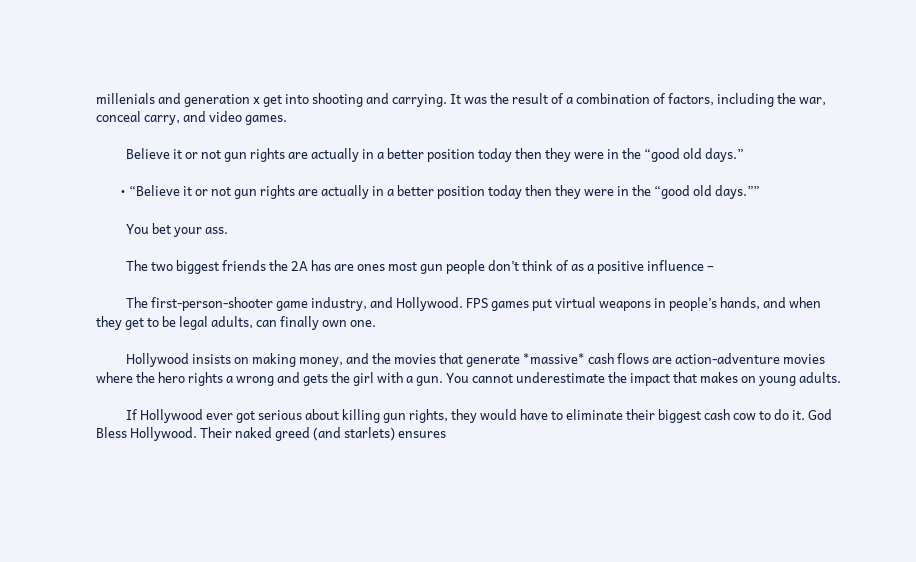millenials and generation x get into shooting and carrying. It was the result of a combination of factors, including the war, conceal carry, and video games.

          Believe it or not gun rights are actually in a better position today then they were in the “good old days.”

        • “Believe it or not gun rights are actually in a better position today then they were in the “good old days.””

          You bet your ass.

          The two biggest friends the 2A has are ones most gun people don’t think of as a positive influence –

          The first-person-shooter game industry, and Hollywood. FPS games put virtual weapons in people’s hands, and when they get to be legal adults, can finally own one.

          Hollywood insists on making money, and the movies that generate *massive* cash flows are action-adventure movies where the hero rights a wrong and gets the girl with a gun. You cannot underestimate the impact that makes on young adults.

          If Hollywood ever got serious about killing gun rights, they would have to eliminate their biggest cash cow to do it. God Bless Hollywood. Their naked greed (and starlets) ensures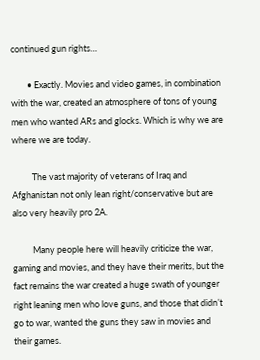continued gun rights…

        • Exactly. Movies and video games, in combination with the war, created an atmosphere of tons of young men who wanted ARs and glocks. Which is why we are where we are today.

          The vast majority of veterans of Iraq and Afghanistan not only lean right/conservative but are also very heavily pro 2A.

          Many people here will heavily criticize the war, gaming and movies, and they have their merits, but the fact remains the war created a huge swath of younger right leaning men who love guns, and those that didn’t go to war, wanted the guns they saw in movies and their games.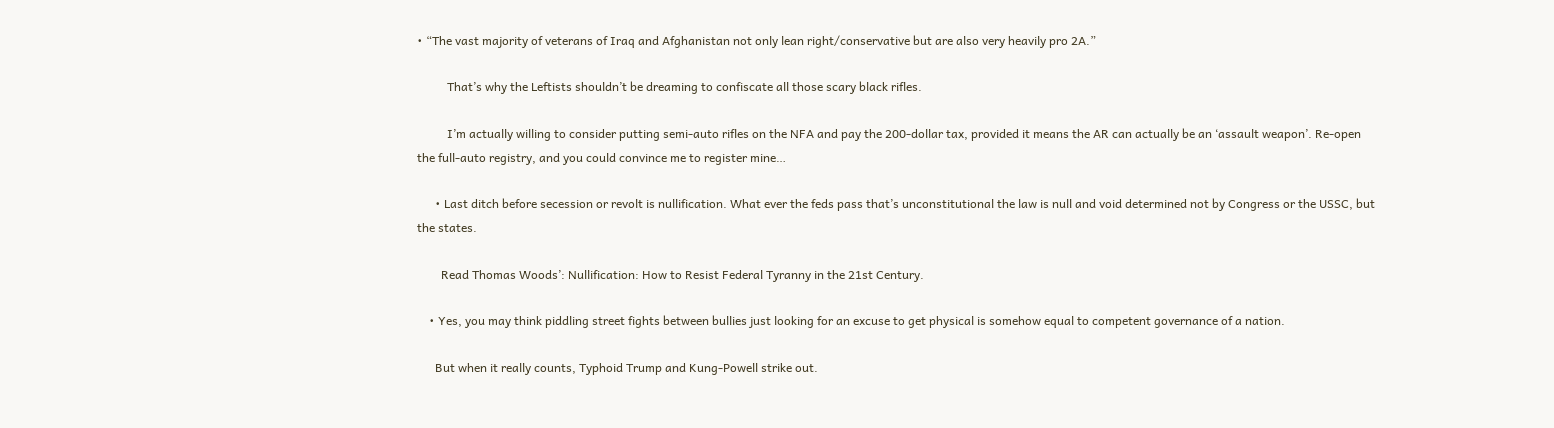• “The vast majority of veterans of Iraq and Afghanistan not only lean right/conservative but are also very heavily pro 2A.”

          That’s why the Leftists shouldn’t be dreaming to confiscate all those scary black rifles.

          I’m actually willing to consider putting semi-auto rifles on the NFA and pay the 200-dollar tax, provided it means the AR can actually be an ‘assault weapon’. Re-open the full-auto registry, and you could convince me to register mine…

      • Last ditch before secession or revolt is nullification. What ever the feds pass that’s unconstitutional the law is null and void determined not by Congress or the USSC, but the states.

        Read Thomas Woods’: Nullification: How to Resist Federal Tyranny in the 21st Century.

    • Yes, you may think piddling street fights between bullies just looking for an excuse to get physical is somehow equal to competent governance of a nation.

      But when it really counts, Typhoid Trump and Kung-Powell strike out.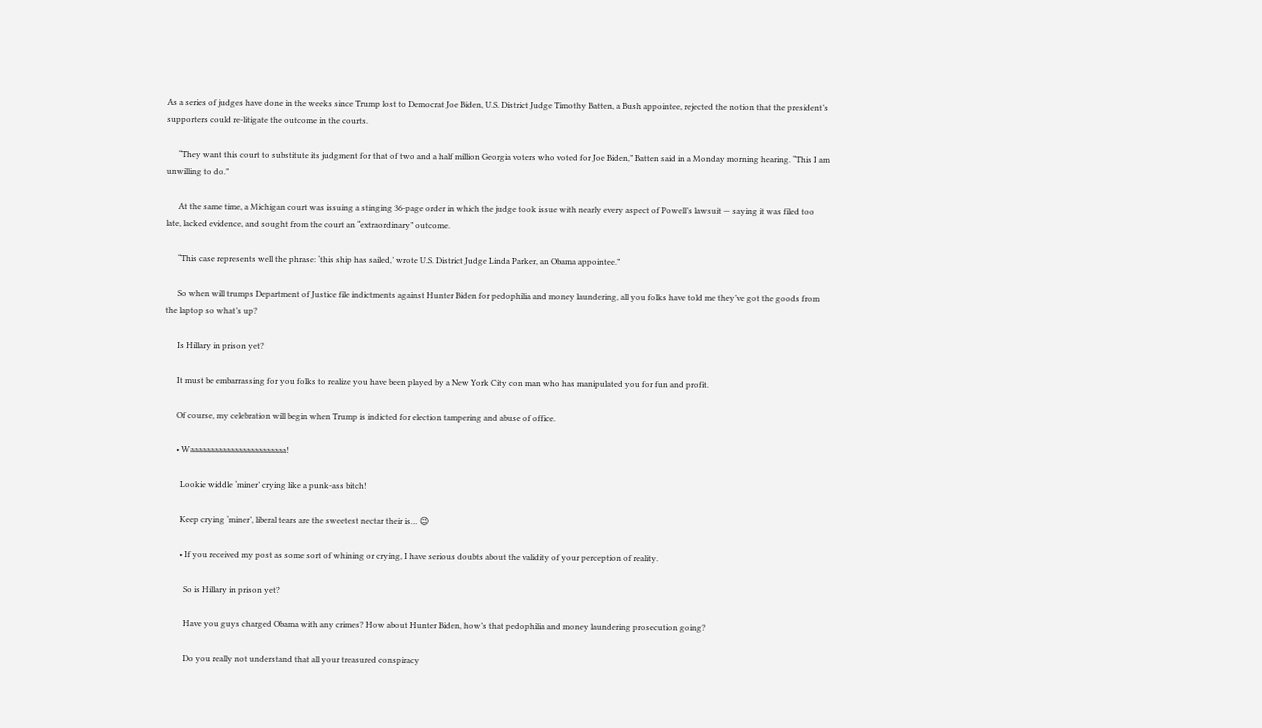As a series of judges have done in the weeks since Trump lost to Democrat Joe Biden, U.S. District Judge Timothy Batten, a Bush appointee, rejected the notion that the president’s supporters could re-litigate the outcome in the courts.

      “They want this court to substitute its judgment for that of two and a half million Georgia voters who voted for Joe Biden,” Batten said in a Monday morning hearing. “This I am unwilling to do.”

      At the same time, a Michigan court was issuing a stinging 36-page order in which the judge took issue with nearly every aspect of Powell’s lawsuit — saying it was filed too late, lacked evidence, and sought from the court an “extraordinary” outcome.

      “This case represents well the phrase: ‘this ship has sailed,’ wrote U.S. District Judge Linda Parker, an Obama appointee.”

      So when will trumps Department of Justice file indictments against Hunter Biden for pedophilia and money laundering, all you folks have told me they’ve got the goods from the laptop so what’s up?

      Is Hillary in prison yet?

      It must be embarrassing for you folks to realize you have been played by a New York City con man who has manipulated you for fun and profit.

      Of course, my celebration will begin when Trump is indicted for election tampering and abuse of office.

      • Waaaaaaaaaaaaaaaaaaaaaaaa!

        Lookie widdle ‘miner’ crying like a punk-ass bitch!

        Keep crying ‘miner’, liberal tears are the sweetest nectar their is… 😉

        • If you received my post as some sort of whining or crying, I have serious doubts about the validity of your perception of reality.

          So is Hillary in prison yet?

          Have you guys charged Obama with any crimes? How about Hunter Biden, how’s that pedophilia and money laundering prosecution going?

          Do you really not understand that all your treasured conspiracy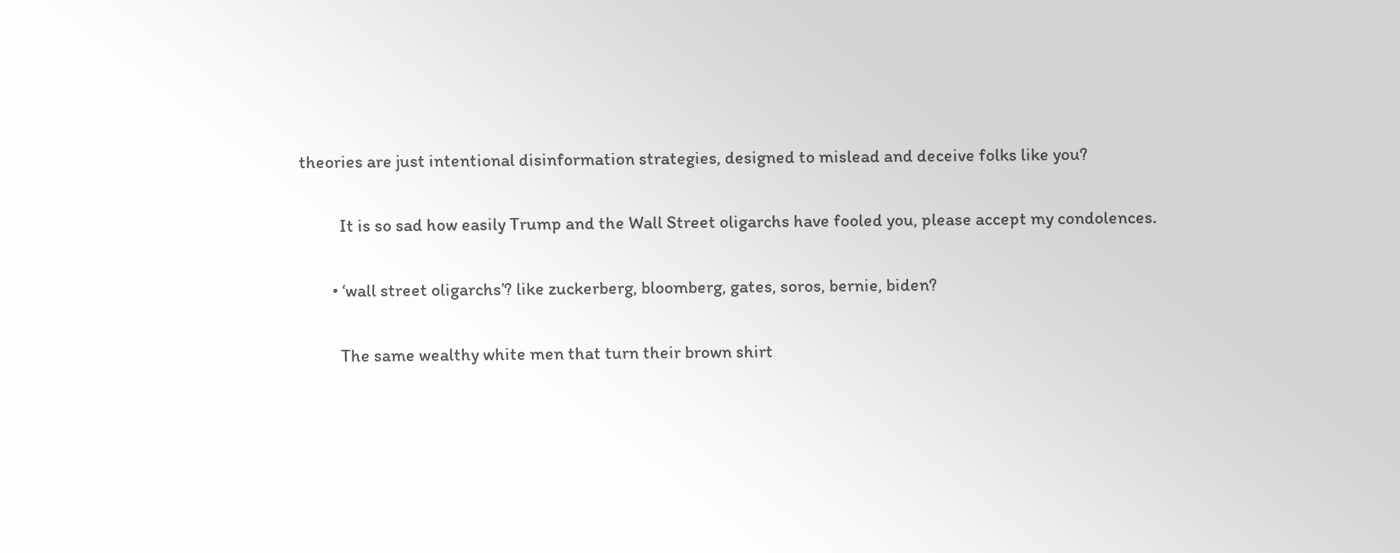theories are just intentional disinformation strategies, designed to mislead and deceive folks like you?

          It is so sad how easily Trump and the Wall Street oligarchs have fooled you, please accept my condolences.

        • ‘wall street oligarchs’? like zuckerberg, bloomberg, gates, soros, bernie, biden?

          The same wealthy white men that turn their brown shirt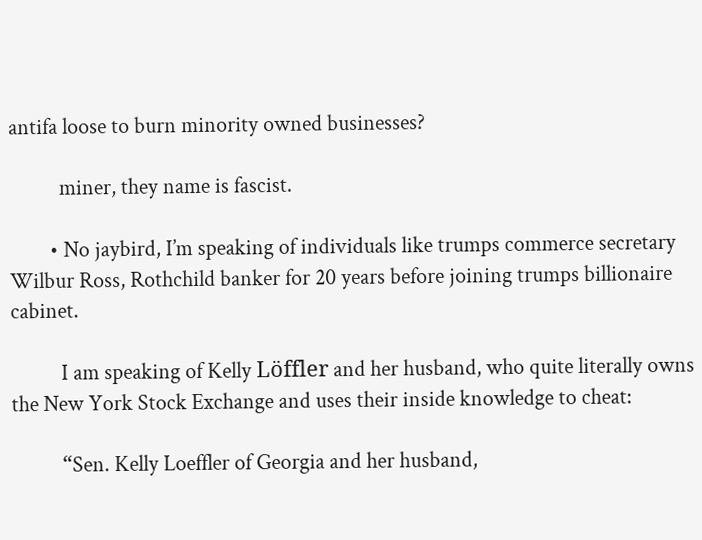antifa loose to burn minority owned businesses?

          miner, they name is fascist.

        • No jaybird, I’m speaking of individuals like trumps commerce secretary Wilbur Ross, Rothchild banker for 20 years before joining trumps billionaire cabinet.

          I am speaking of Kelly Löffler and her husband, who quite literally owns the New York Stock Exchange and uses their inside knowledge to cheat:

          “Sen. Kelly Loeffler of Georgia and her husband,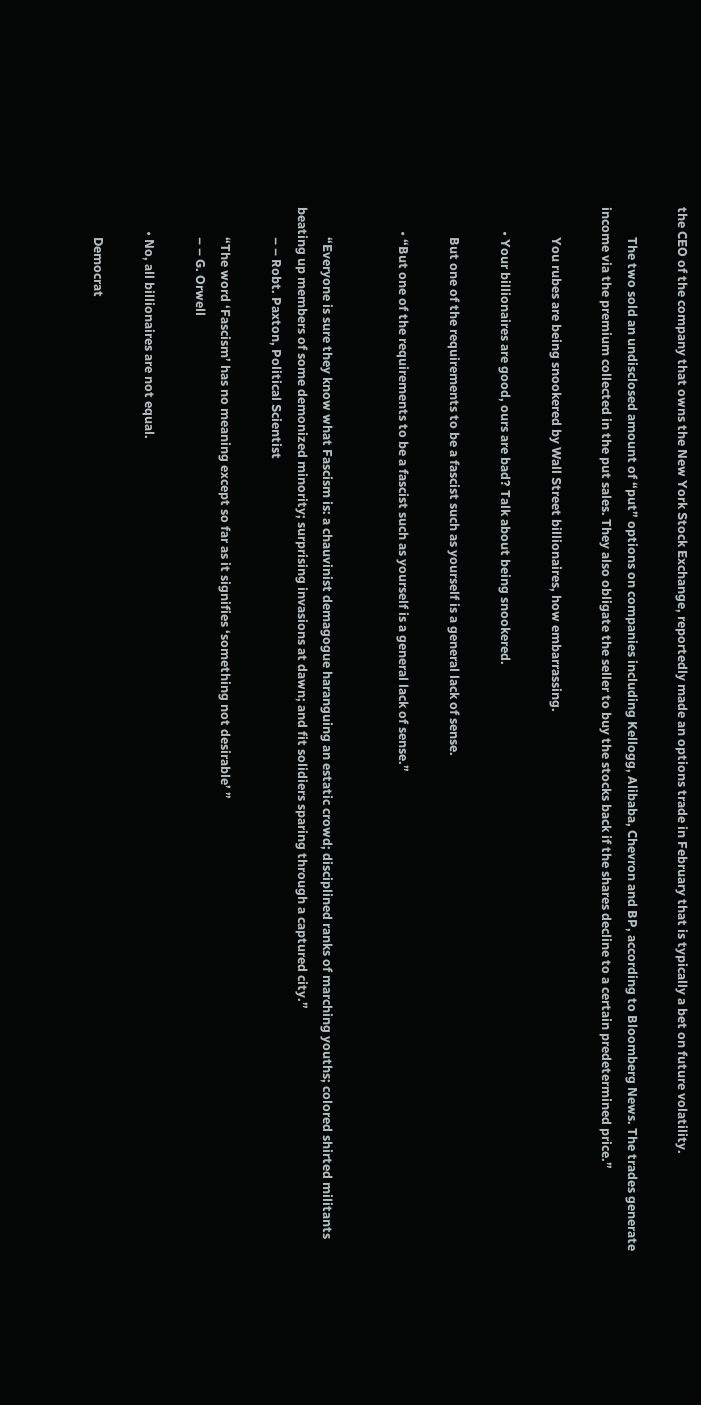the CEO of the company that owns the New York Stock Exchange, reportedly made an options trade in February that is typically a bet on future volatility.

          The two sold an undisclosed amount of “put” options on companies including Kellogg, Alibaba, Chevron and BP, according to Bloomberg News. The trades generate income via the premium collected in the put sales. They also obligate the seller to buy the stocks back if the shares decline to a certain predetermined price.”

          You rubes are being snookered by Wall Street billionaires, how embarrassing.

        • Your billionaires are good, ours are bad? Talk about being snookered.

          But one of the requirements to be a fascist such as yourself is a general lack of sense.

        • “But one of the requirements to be a fascist such as yourself is a general lack of sense.”


          “Everyone is sure they know what Fascism is: a chauvinist demagogue haranguing an estatic crowd; disciplined ranks of marching youths; colored shirted militants beating up members of some demonized minority; surprising invasions at dawn; and fit solidiers sparing through a captured city.”
          – – Robt. Paxton, Political Scientist

          “The word ‘Fascism’ has no meaning except so far as it signifies ‘something not desirable’ ”
          – – G. Orwell

        • No, all billionaires are not equal.

          Democrat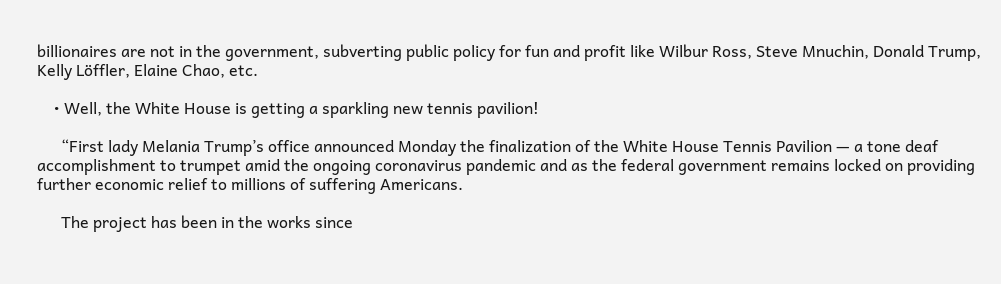billionaires are not in the government, subverting public policy for fun and profit like Wilbur Ross, Steve Mnuchin, Donald Trump, Kelly Löffler, Elaine Chao, etc.

    • Well, the White House is getting a sparkling new tennis pavilion!

      “First lady Melania Trump’s office announced Monday the finalization of the White House Tennis Pavilion — a tone deaf accomplishment to trumpet amid the ongoing coronavirus pandemic and as the federal government remains locked on providing further economic relief to millions of suffering Americans.

      The project has been in the works since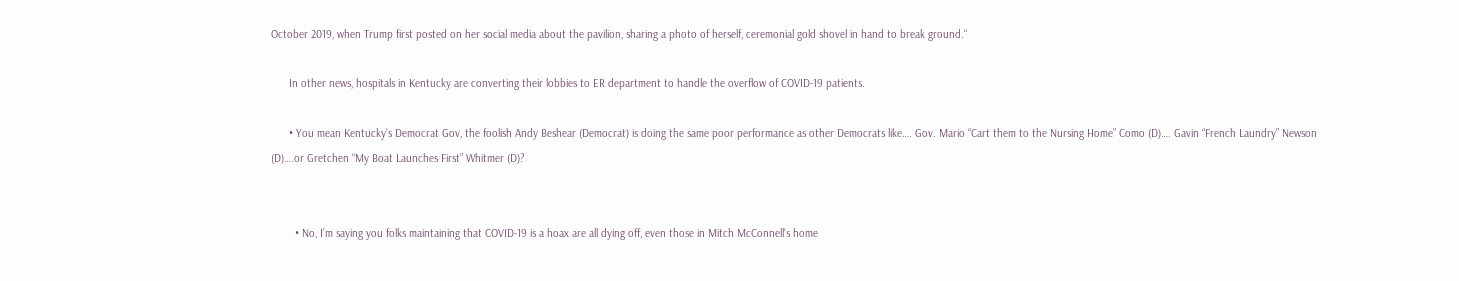October 2019, when Trump first posted on her social media about the pavilion, sharing a photo of herself, ceremonial gold shovel in hand to break ground.“

      In other news, hospitals in Kentucky are converting their lobbies to ER department to handle the overflow of COVID-19 patients.

      • You mean Kentucky’s Democrat Gov, the foolish Andy Beshear (Democrat) is doing the same poor performance as other Democrats like…. Gov. Mario “Cart them to the Nursing Home” Como (D)…. Gavin “French Laundry” Newson (D)….or Gretchen “My Boat Launches First” Whitmer (D)?


        • No, I’m saying you folks maintaining that COVID-19 is a hoax are all dying off, even those in Mitch McConnell‘s home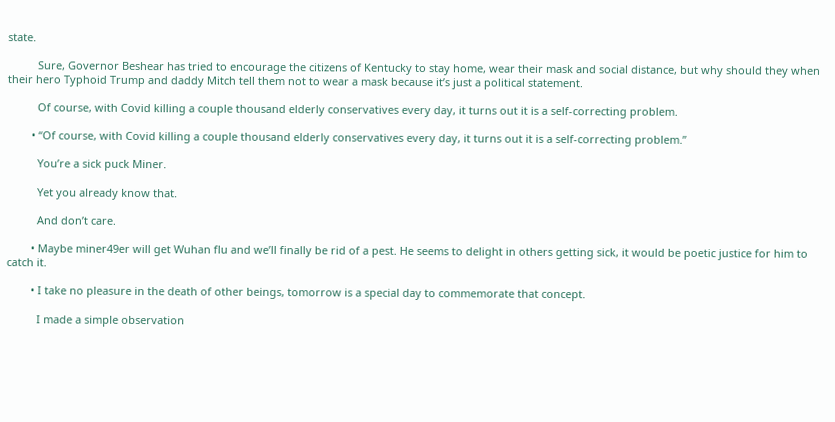state.

          Sure, Governor Beshear has tried to encourage the citizens of Kentucky to stay home, wear their mask and social distance, but why should they when their hero Typhoid Trump and daddy Mitch tell them not to wear a mask because it’s just a political statement.

          Of course, with Covid killing a couple thousand elderly conservatives every day, it turns out it is a self-correcting problem.

        • “Of course, with Covid killing a couple thousand elderly conservatives every day, it turns out it is a self-correcting problem.”

          You’re a sick puck Miner.

          Yet you already know that.

          And don’t care.

        • Maybe miner49er will get Wuhan flu and we’ll finally be rid of a pest. He seems to delight in others getting sick, it would be poetic justice for him to catch it.

        • I take no pleasure in the death of other beings, tomorrow is a special day to commemorate that concept.

          I made a simple observation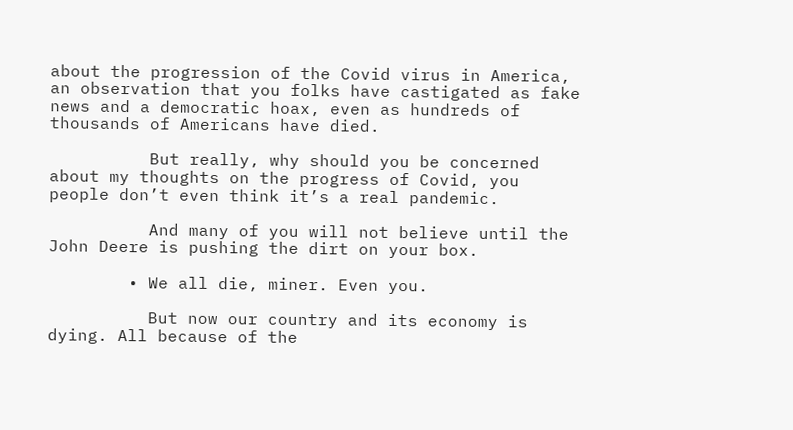about the progression of the Covid virus in America, an observation that you folks have castigated as fake news and a democratic hoax, even as hundreds of thousands of Americans have died.

          But really, why should you be concerned about my thoughts on the progress of Covid, you people don’t even think it’s a real pandemic.

          And many of you will not believe until the John Deere is pushing the dirt on your box.

        • We all die, miner. Even you.

          But now our country and its economy is dying. All because of the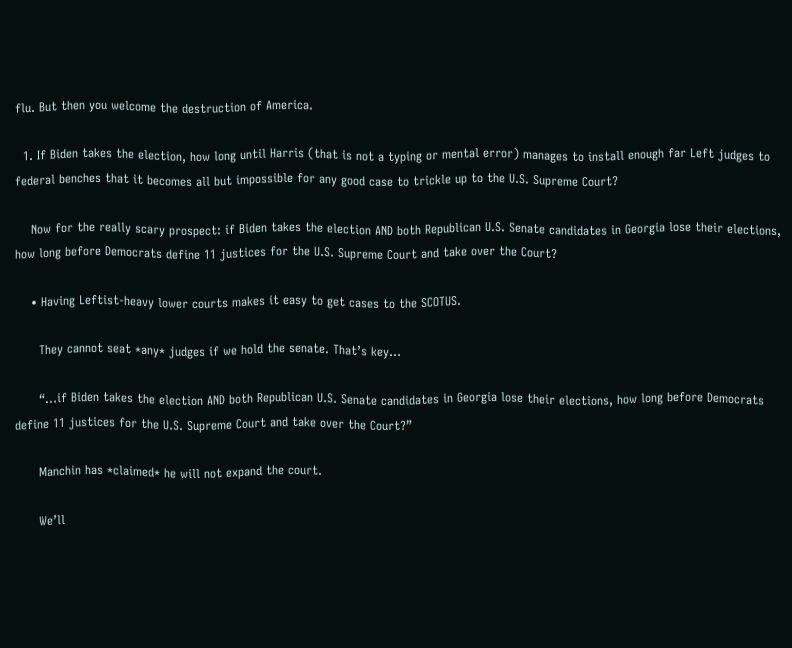flu. But then you welcome the destruction of America.

  1. If Biden takes the election, how long until Harris (that is not a typing or mental error) manages to install enough far Left judges to federal benches that it becomes all but impossible for any good case to trickle up to the U.S. Supreme Court?

    Now for the really scary prospect: if Biden takes the election AND both Republican U.S. Senate candidates in Georgia lose their elections, how long before Democrats define 11 justices for the U.S. Supreme Court and take over the Court?

    • Having Leftist-heavy lower courts makes it easy to get cases to the SCOTUS.

      They cannot seat *any* judges if we hold the senate. That’s key…

      “…if Biden takes the election AND both Republican U.S. Senate candidates in Georgia lose their elections, how long before Democrats define 11 justices for the U.S. Supreme Court and take over the Court?”

      Manchin has *claimed* he will not expand the court.

      We’ll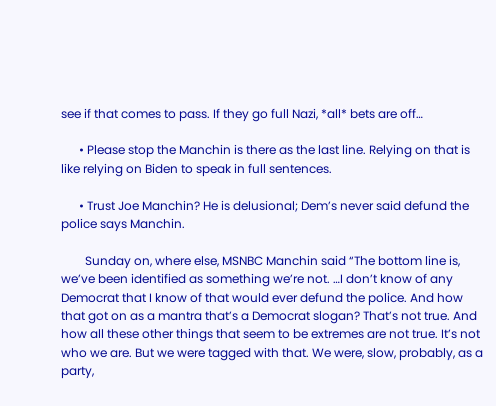see if that comes to pass. If they go full Nazi, *all* bets are off…

      • Please stop the Manchin is there as the last line. Relying on that is like relying on Biden to speak in full sentences.

      • Trust Joe Manchin? He is delusional; Dem’s never said defund the police says Manchin.

        Sunday on, where else, MSNBC Manchin said “The bottom line is, we’ve been identified as something we’re not. …I don’t know of any Democrat that I know of that would ever defund the police. And how that got on as a mantra that’s a Democrat slogan? That’s not true. And how all these other things that seem to be extremes are not true. It’s not who we are. But we were tagged with that. We were, slow, probably, as a party,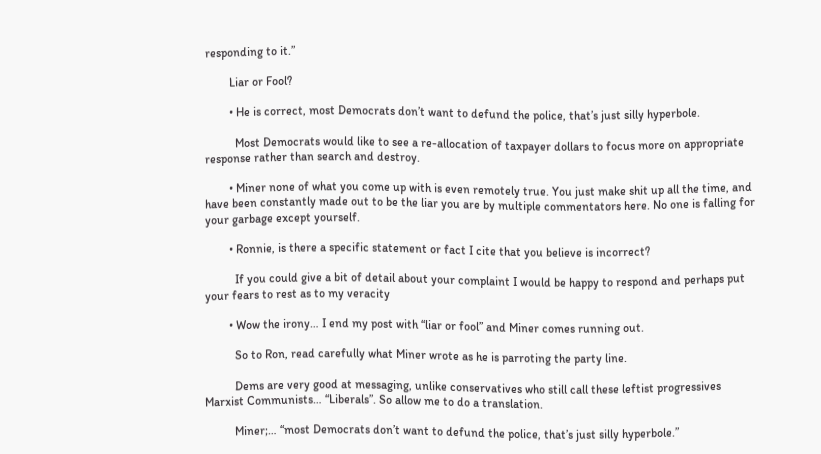responding to it.”

        Liar or Fool?

        • He is correct, most Democrats don’t want to defund the police, that’s just silly hyperbole.

          Most Democrats would like to see a re-allocation of taxpayer dollars to focus more on appropriate response rather than search and destroy.

        • Miner none of what you come up with is even remotely true. You just make shit up all the time, and have been constantly made out to be the liar you are by multiple commentators here. No one is falling for your garbage except yourself.

        • Ronnie, is there a specific statement or fact I cite that you believe is incorrect?

          If you could give a bit of detail about your complaint I would be happy to respond and perhaps put your fears to rest as to my veracity

        • Wow the irony… I end my post with “liar or fool” and Miner comes running out.

          So to Ron, read carefully what Miner wrote as he is parroting the party line.

          Dems are very good at messaging, unlike conservatives who still call these leftist progressives Marxist Communists… “Liberals”. So allow me to do a translation.

          Miner;… “most Democrats don’t want to defund the police, that’s just silly hyperbole.”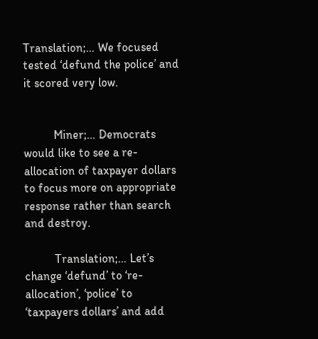Translation;… We focused tested ‘defund the police’ and it scored very low.


          Miner;… Democrats would like to see a re-allocation of taxpayer dollars to focus more on appropriate response rather than search and destroy.

          Translation;… Let’s change ‘defund’ to ‘re-allocation’, ‘police’ to ‘taxpayers dollars’ and add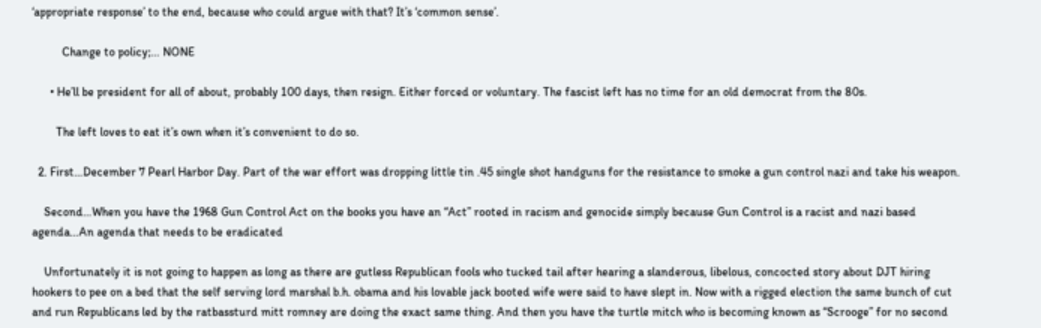‘appropriate response’ to the end, because who could argue with that? It’s ‘common sense’.

          Change to policy;… NONE

      • He’ll be president for all of about, probably 100 days, then resign. Either forced or voluntary. The fascist left has no time for an old democrat from the 80s.

        The left loves to eat it’s own when it’s convenient to do so.

  2. First…December 7 Pearl Harbor Day. Part of the war effort was dropping little tin .45 single shot handguns for the resistance to smoke a gun control nazi and take his weapon.

    Second…When you have the 1968 Gun Control Act on the books you have an “Act” rooted in racism and genocide simply because Gun Control is a racist and nazi based agenda…An agenda that needs to be eradicated

    Unfortunately it is not going to happen as long as there are gutless Republican fools who tucked tail after hearing a slanderous, libelous, concocted story about DJT hiring hookers to pee on a bed that the self serving lord marshal b.h. obama and his lovable jack booted wife were said to have slept in. Now with a rigged election the same bunch of cut and run Republicans led by the ratbassturd mitt romney are doing the exact same thing. And then you have the turtle mitch who is becoming known as “Scrooge” for no second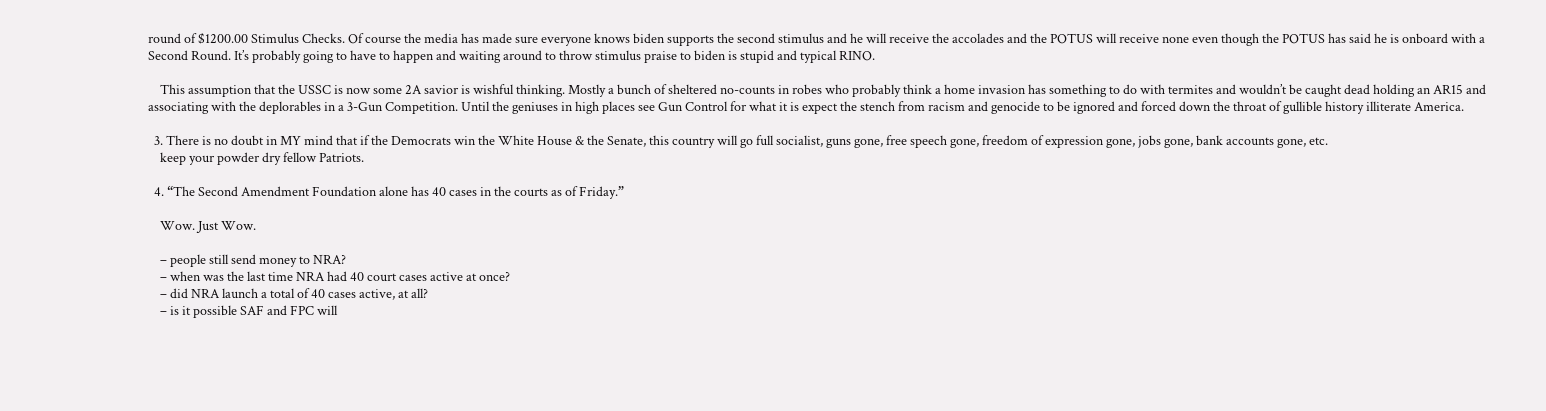round of $1200.00 Stimulus Checks. Of course the media has made sure everyone knows biden supports the second stimulus and he will receive the accolades and the POTUS will receive none even though the POTUS has said he is onboard with a Second Round. It’s probably going to have to happen and waiting around to throw stimulus praise to biden is stupid and typical RINO.

    This assumption that the USSC is now some 2A savior is wishful thinking. Mostly a bunch of sheltered no-counts in robes who probably think a home invasion has something to do with termites and wouldn’t be caught dead holding an AR15 and associating with the deplorables in a 3-Gun Competition. Until the geniuses in high places see Gun Control for what it is expect the stench from racism and genocide to be ignored and forced down the throat of gullible history illiterate America.

  3. There is no doubt in MY mind that if the Democrats win the White House & the Senate, this country will go full socialist, guns gone, free speech gone, freedom of expression gone, jobs gone, bank accounts gone, etc.
    keep your powder dry fellow Patriots.

  4. “The Second Amendment Foundation alone has 40 cases in the courts as of Friday.”

    Wow. Just Wow.

    – people still send money to NRA?
    – when was the last time NRA had 40 court cases active at once?
    – did NRA launch a total of 40 cases active, at all?
    – is it possible SAF and FPC will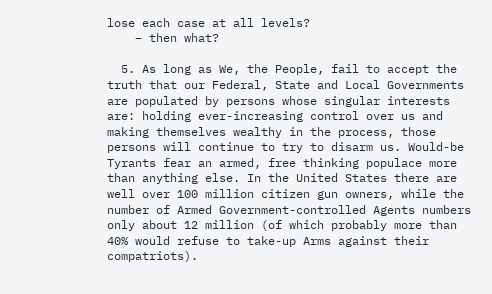lose each case at all levels?
    – then what?

  5. As long as We, the People, fail to accept the truth that our Federal, State and Local Governments are populated by persons whose singular interests are: holding ever-increasing control over us and making themselves wealthy in the process, those persons will continue to try to disarm us. Would-be Tyrants fear an armed, free thinking populace more than anything else. In the United States there are well over 100 million citizen gun owners, while the number of Armed Government-controlled Agents numbers only about 12 million (of which probably more than 40% would refuse to take-up Arms against their compatriots).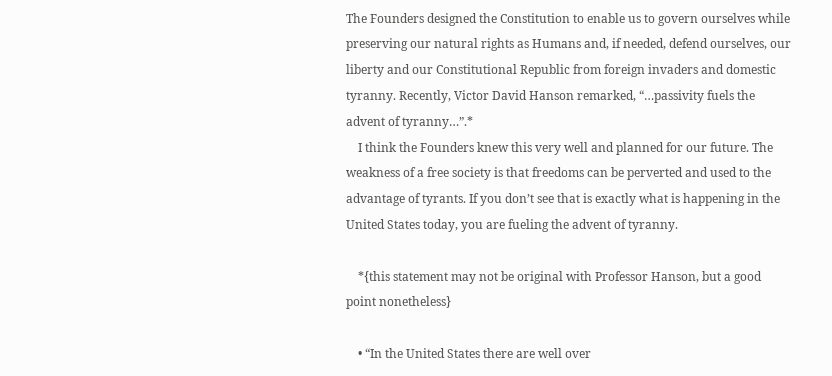The Founders designed the Constitution to enable us to govern ourselves while preserving our natural rights as Humans and, if needed, defend ourselves, our liberty and our Constitutional Republic from foreign invaders and domestic tyranny. Recently, Victor David Hanson remarked, “…passivity fuels the advent of tyranny…”.*
    I think the Founders knew this very well and planned for our future. The weakness of a free society is that freedoms can be perverted and used to the advantage of tyrants. If you don’t see that is exactly what is happening in the United States today, you are fueling the advent of tyranny.

    *{this statement may not be original with Professor Hanson, but a good point nonetheless}

    • “In the United States there are well over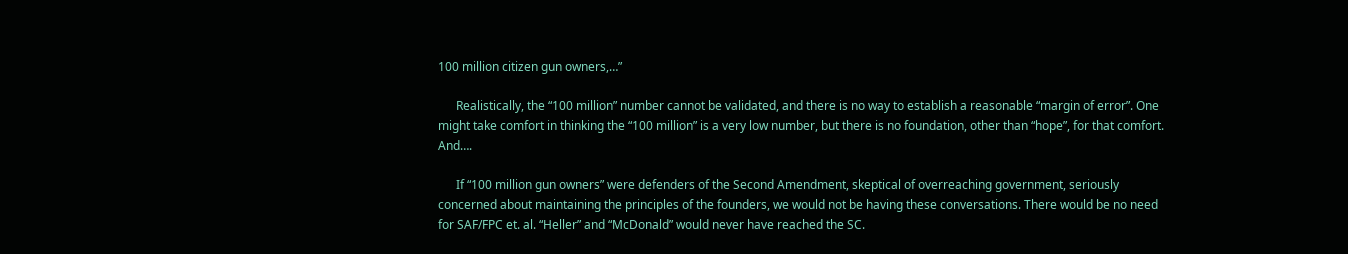100 million citizen gun owners,…”

      Realistically, the “100 million” number cannot be validated, and there is no way to establish a reasonable “margin of error”. One might take comfort in thinking the “100 million” is a very low number, but there is no foundation, other than “hope”, for that comfort. And….

      If “100 million gun owners” were defenders of the Second Amendment, skeptical of overreaching government, seriously concerned about maintaining the principles of the founders, we would not be having these conversations. There would be no need for SAF/FPC et. al. “Heller” and “McDonald” would never have reached the SC.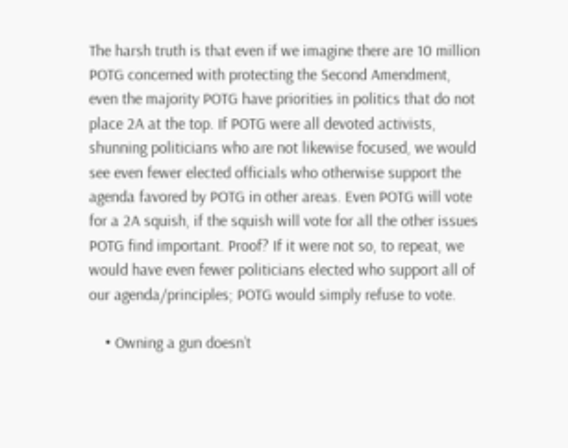The harsh truth is that even if we imagine there are 10 million POTG concerned with protecting the Second Amendment, even the majority POTG have priorities in politics that do not place 2A at the top. If POTG were all devoted activists, shunning politicians who are not likewise focused, we would see even fewer elected officials who otherwise support the agenda favored by POTG in other areas. Even POTG will vote for a 2A squish, if the squish will vote for all the other issues POTG find important. Proof? If it were not so, to repeat, we would have even fewer politicians elected who support all of our agenda/principles; POTG would simply refuse to vote.

    • Owning a gun doesn’t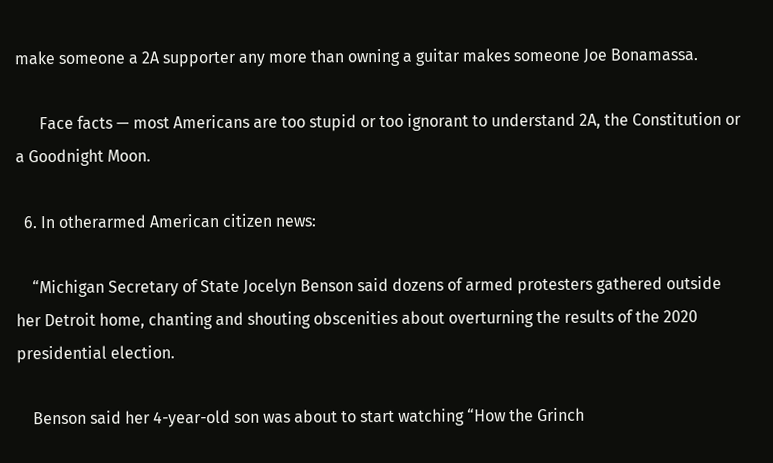make someone a 2A supporter any more than owning a guitar makes someone Joe Bonamassa.

      Face facts — most Americans are too stupid or too ignorant to understand 2A, the Constitution or a Goodnight Moon.

  6. In otherarmed American citizen news:

    “Michigan Secretary of State Jocelyn Benson said dozens of armed protesters gathered outside her Detroit home, chanting and shouting obscenities about overturning the results of the 2020 presidential election.

    Benson said her 4-year-old son was about to start watching “How the Grinch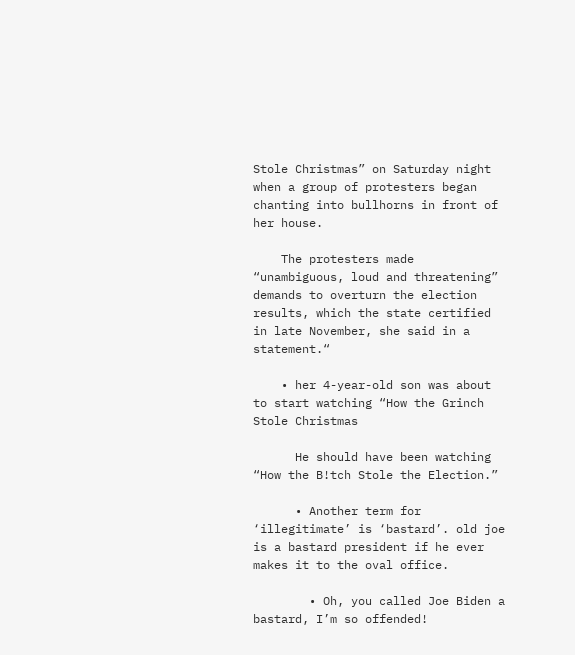Stole Christmas” on Saturday night when a group of protesters began chanting into bullhorns in front of her house.

    The protesters made “unambiguous, loud and threatening” demands to overturn the election results, which the state certified in late November, she said in a statement.“

    • her 4-year-old son was about to start watching “How the Grinch Stole Christmas

      He should have been watching “How the B!tch Stole the Election.”

      • Another term for ‘illegitimate’ is ‘bastard’. old joe is a bastard president if he ever makes it to the oval office.

        • Oh, you called Joe Biden a bastard, I’m so offended!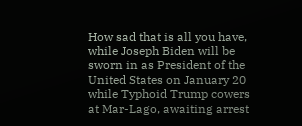How sad that is all you have, while Joseph Biden will be sworn in as President of the United States on January 20 while Typhoid Trump cowers at Mar-Lago, awaiting arrest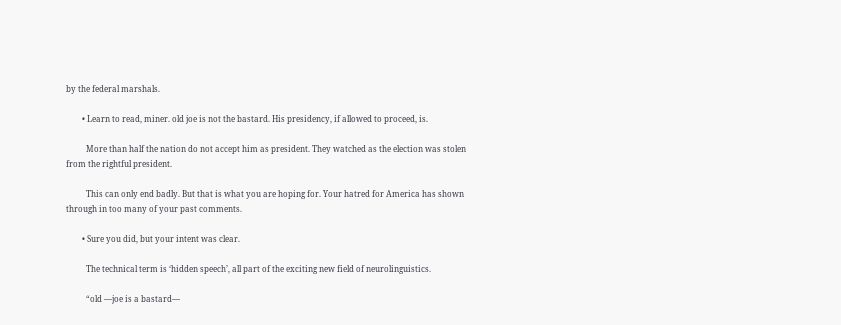by the federal marshals.

        • Learn to read, miner. old joe is not the bastard. His presidency, if allowed to proceed, is.

          More than half the nation do not accept him as president. They watched as the election was stolen from the rightful president.

          This can only end badly. But that is what you are hoping for. Your hatred for America has shown through in too many of your past comments.

        • Sure you did, but your intent was clear.

          The technical term is ‘hidden speech’, all part of the exciting new field of neurolinguistics.

          “old —joe is a bastard—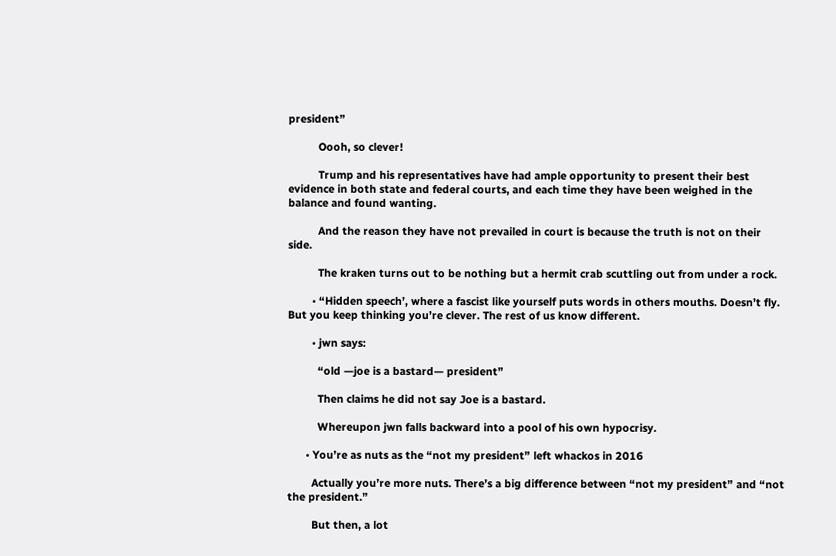president”

          Oooh, so clever!

          Trump and his representatives have had ample opportunity to present their best evidence in both state and federal courts, and each time they have been weighed in the balance and found wanting.

          And the reason they have not prevailed in court is because the truth is not on their side.

          The kraken turns out to be nothing but a hermit crab scuttling out from under a rock.

        • “Hidden speech’, where a fascist like yourself puts words in others mouths. Doesn’t fly. But you keep thinking you’re clever. The rest of us know different.

        • jwn says:

          “old —joe is a bastard— president”

          Then claims he did not say Joe is a bastard.

          Whereupon jwn falls backward into a pool of his own hypocrisy.

      • You’re as nuts as the “not my president” left whackos in 2016

        Actually you’re more nuts. There’s a big difference between “not my president” and “not the president.”

        But then, a lot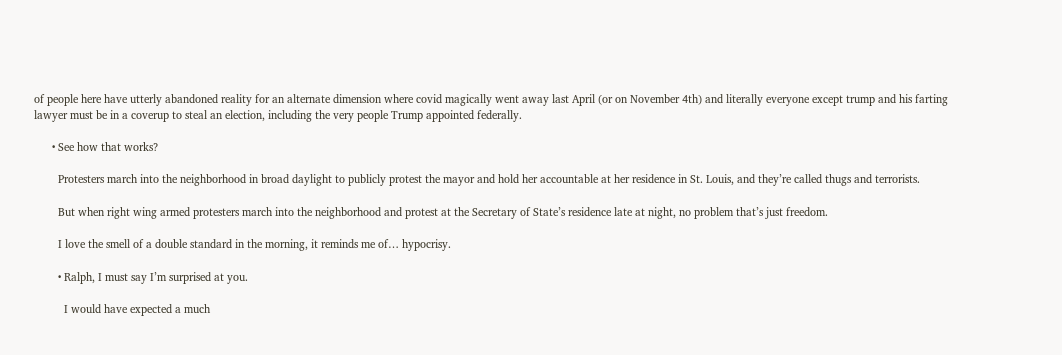of people here have utterly abandoned reality for an alternate dimension where covid magically went away last April (or on November 4th) and literally everyone except trump and his farting lawyer must be in a coverup to steal an election, including the very people Trump appointed federally.

      • See how that works?

        Protesters march into the neighborhood in broad daylight to publicly protest the mayor and hold her accountable at her residence in St. Louis, and they’re called thugs and terrorists.

        But when right wing armed protesters march into the neighborhood and protest at the Secretary of State’s residence late at night, no problem that’s just freedom.

        I love the smell of a double standard in the morning, it reminds me of… hypocrisy.

        • Ralph, I must say I’m surprised at you.

          I would have expected a much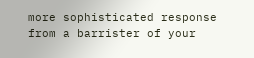more sophisticated response from a barrister of your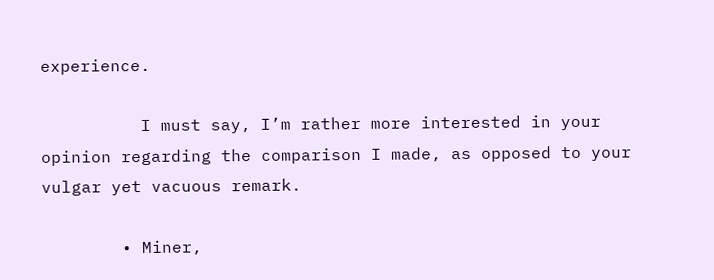experience.

          I must say, I’m rather more interested in your opinion regarding the comparison I made, as opposed to your vulgar yet vacuous remark.

        • Miner,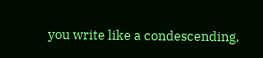you write like a condescending,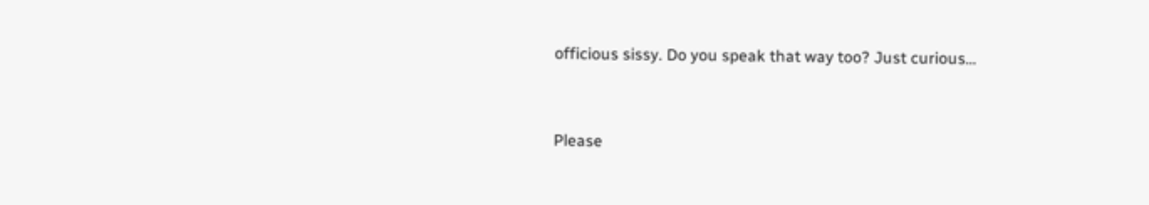officious sissy. Do you speak that way too? Just curious…


Please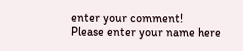enter your comment!
Please enter your name here